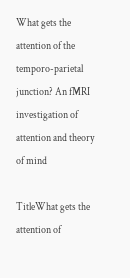What gets the attention of the temporo-parietal junction? An fMRI investigation of attention and theory of mind

TitleWhat gets the attention of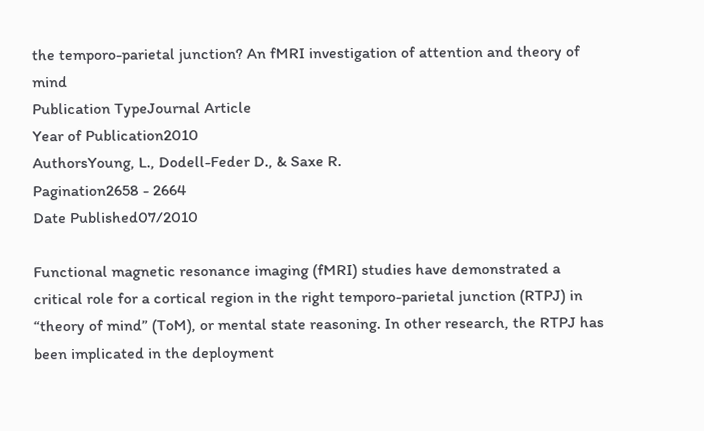the temporo-parietal junction? An fMRI investigation of attention and theory of mind
Publication TypeJournal Article
Year of Publication2010
AuthorsYoung, L., Dodell-Feder D., & Saxe R.
Pagination2658 - 2664
Date Published07/2010

Functional magnetic resonance imaging (fMRI) studies have demonstrated a critical role for a cortical region in the right temporo-parietal junction (RTPJ) in “theory of mind” (ToM), or mental state reasoning. In other research, the RTPJ has been implicated in the deployment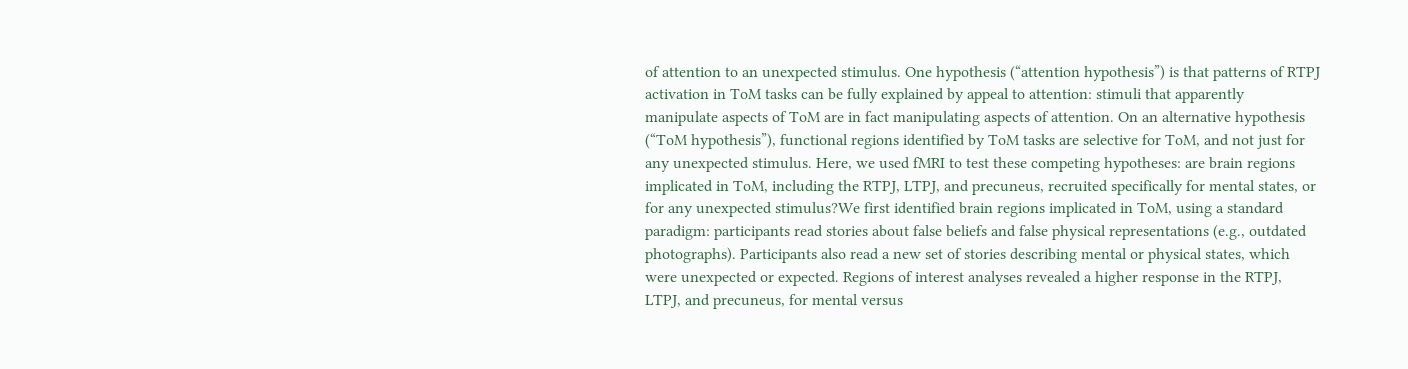of attention to an unexpected stimulus. One hypothesis (“attention hypothesis”) is that patterns of RTPJ activation in ToM tasks can be fully explained by appeal to attention: stimuli that apparently manipulate aspects of ToM are in fact manipulating aspects of attention. On an alternative hypothesis (“ToM hypothesis”), functional regions identified by ToM tasks are selective for ToM, and not just for any unexpected stimulus. Here, we used fMRI to test these competing hypotheses: are brain regions implicated in ToM, including the RTPJ, LTPJ, and precuneus, recruited specifically for mental states, or for any unexpected stimulus?We first identified brain regions implicated in ToM, using a standard paradigm: participants read stories about false beliefs and false physical representations (e.g., outdated photographs). Participants also read a new set of stories describing mental or physical states, which were unexpected or expected. Regions of interest analyses revealed a higher response in the RTPJ, LTPJ, and precuneus, for mental versus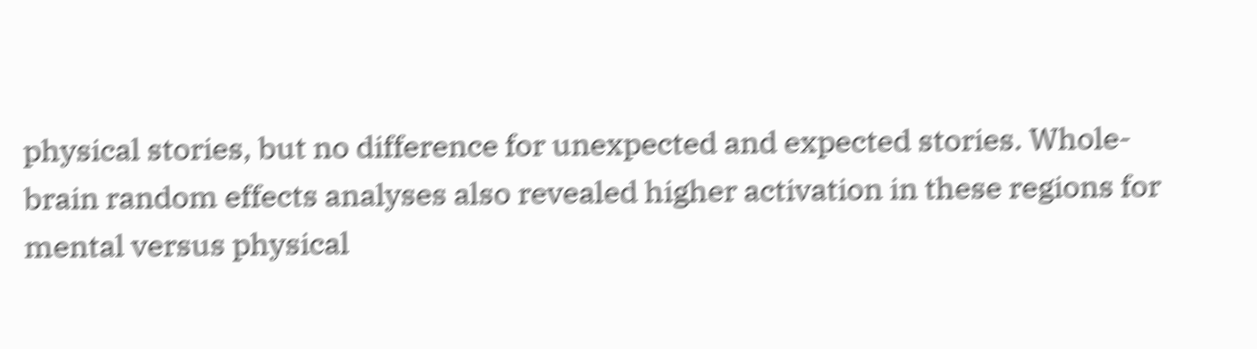physical stories, but no difference for unexpected and expected stories. Whole-brain random effects analyses also revealed higher activation in these regions for mental versus physical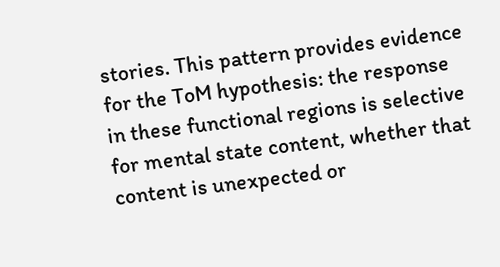stories. This pattern provides evidence for the ToM hypothesis: the response in these functional regions is selective for mental state content, whether that content is unexpected or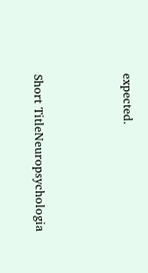expected.



Short TitleNeuropsychologia